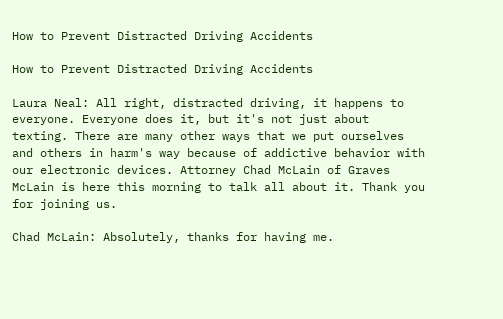How to Prevent Distracted Driving Accidents

How to Prevent Distracted Driving Accidents

Laura Neal: All right, distracted driving, it happens to everyone. Everyone does it, but it's not just about texting. There are many other ways that we put ourselves and others in harm's way because of addictive behavior with our electronic devices. Attorney Chad McLain of Graves McLain is here this morning to talk all about it. Thank you for joining us.

Chad McLain: Absolutely, thanks for having me.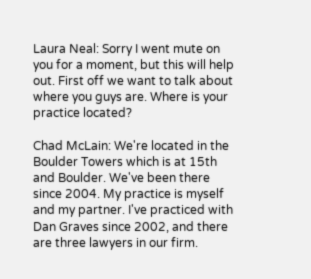Laura Neal: Sorry I went mute on you for a moment, but this will help out. First off we want to talk about where you guys are. Where is your practice located?

Chad McLain: We're located in the Boulder Towers which is at 15th and Boulder. We've been there since 2004. My practice is myself and my partner. I've practiced with Dan Graves since 2002, and there are three lawyers in our firm.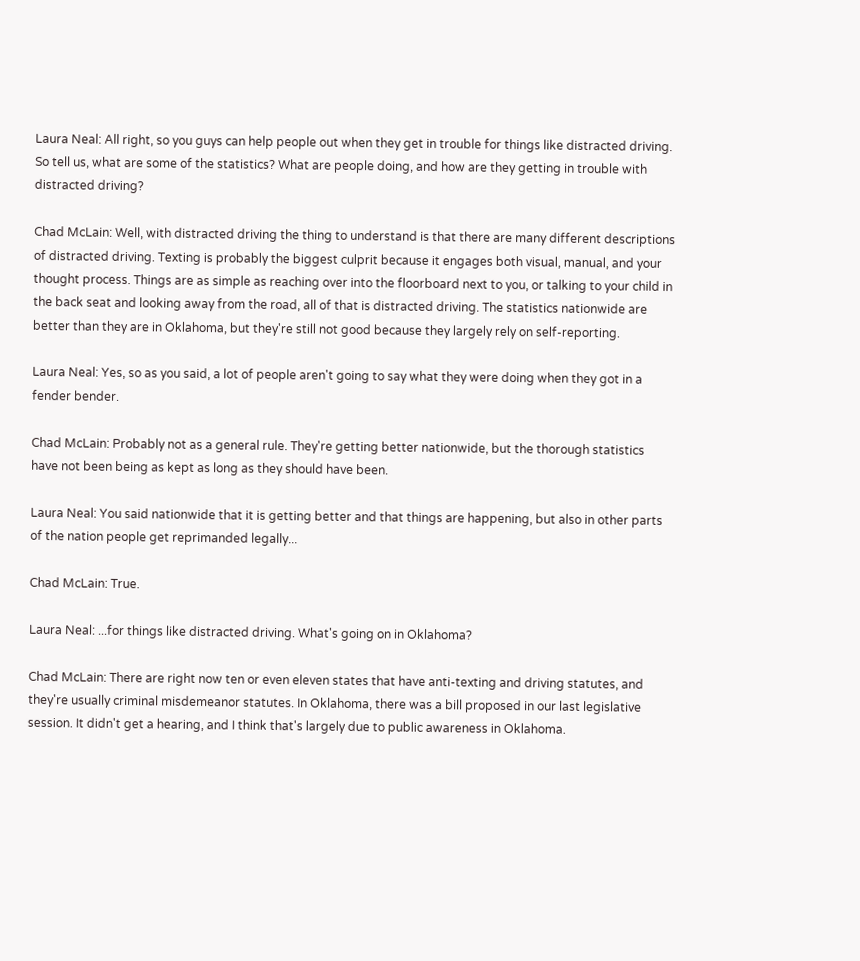Laura Neal: All right, so you guys can help people out when they get in trouble for things like distracted driving. So tell us, what are some of the statistics? What are people doing, and how are they getting in trouble with distracted driving?

Chad McLain: Well, with distracted driving the thing to understand is that there are many different descriptions of distracted driving. Texting is probably the biggest culprit because it engages both visual, manual, and your thought process. Things are as simple as reaching over into the floorboard next to you, or talking to your child in the back seat and looking away from the road, all of that is distracted driving. The statistics nationwide are better than they are in Oklahoma, but they're still not good because they largely rely on self-reporting.

Laura Neal: Yes, so as you said, a lot of people aren't going to say what they were doing when they got in a fender bender.

Chad McLain: Probably not as a general rule. They're getting better nationwide, but the thorough statistics have not been being as kept as long as they should have been.

Laura Neal: You said nationwide that it is getting better and that things are happening, but also in other parts of the nation people get reprimanded legally...

Chad McLain: True.

Laura Neal: ...for things like distracted driving. What's going on in Oklahoma?

Chad McLain: There are right now ten or even eleven states that have anti-texting and driving statutes, and they're usually criminal misdemeanor statutes. In Oklahoma, there was a bill proposed in our last legislative session. It didn't get a hearing, and I think that's largely due to public awareness in Oklahoma.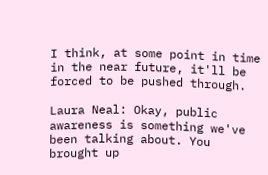I think, at some point in time in the near future, it'll be forced to be pushed through.

Laura Neal: Okay, public awareness is something we've been talking about. You brought up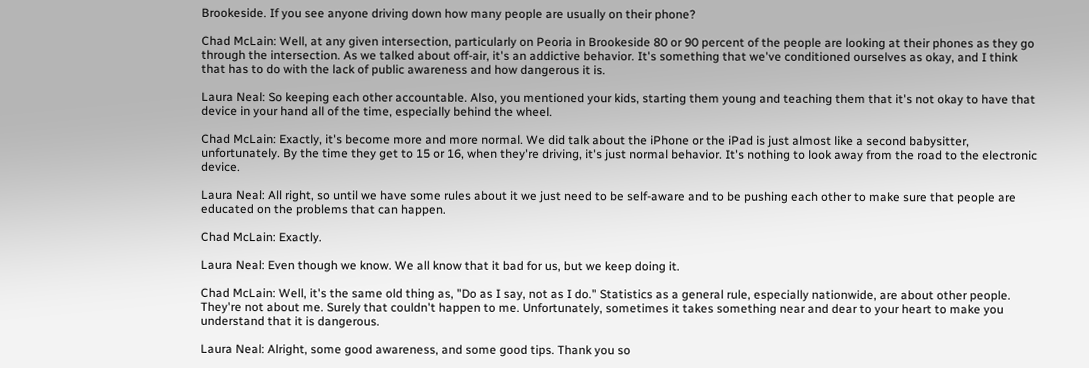Brookeside. If you see anyone driving down how many people are usually on their phone?

Chad McLain: Well, at any given intersection, particularly on Peoria in Brookeside 80 or 90 percent of the people are looking at their phones as they go through the intersection. As we talked about off-air, it's an addictive behavior. It's something that we've conditioned ourselves as okay, and I think that has to do with the lack of public awareness and how dangerous it is.

Laura Neal: So keeping each other accountable. Also, you mentioned your kids, starting them young and teaching them that it's not okay to have that device in your hand all of the time, especially behind the wheel.

Chad McLain: Exactly, it's become more and more normal. We did talk about the iPhone or the iPad is just almost like a second babysitter, unfortunately. By the time they get to 15 or 16, when they're driving, it's just normal behavior. It's nothing to look away from the road to the electronic device.

Laura Neal: All right, so until we have some rules about it we just need to be self-aware and to be pushing each other to make sure that people are educated on the problems that can happen.

Chad McLain: Exactly.

Laura Neal: Even though we know. We all know that it bad for us, but we keep doing it.

Chad McLain: Well, it's the same old thing as, "Do as I say, not as I do." Statistics as a general rule, especially nationwide, are about other people. They're not about me. Surely that couldn't happen to me. Unfortunately, sometimes it takes something near and dear to your heart to make you understand that it is dangerous.

Laura Neal: Alright, some good awareness, and some good tips. Thank you so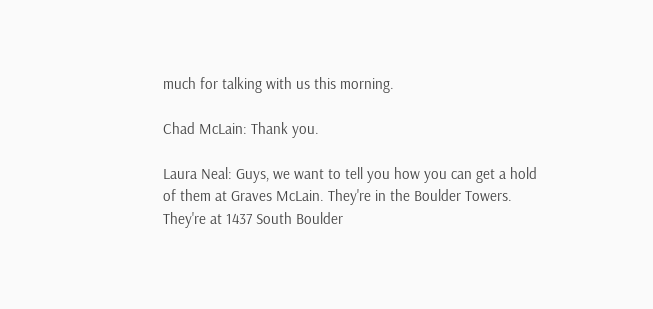much for talking with us this morning.

Chad McLain: Thank you.

Laura Neal: Guys, we want to tell you how you can get a hold of them at Graves McLain. They're in the Boulder Towers. They're at 1437 South Boulder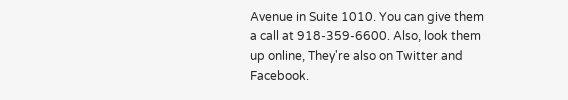Avenue in Suite 1010. You can give them a call at 918-359-6600. Also, look them up online, They're also on Twitter and Facebook.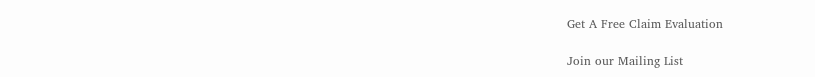Get A Free Claim Evaluation

Join our Mailing List